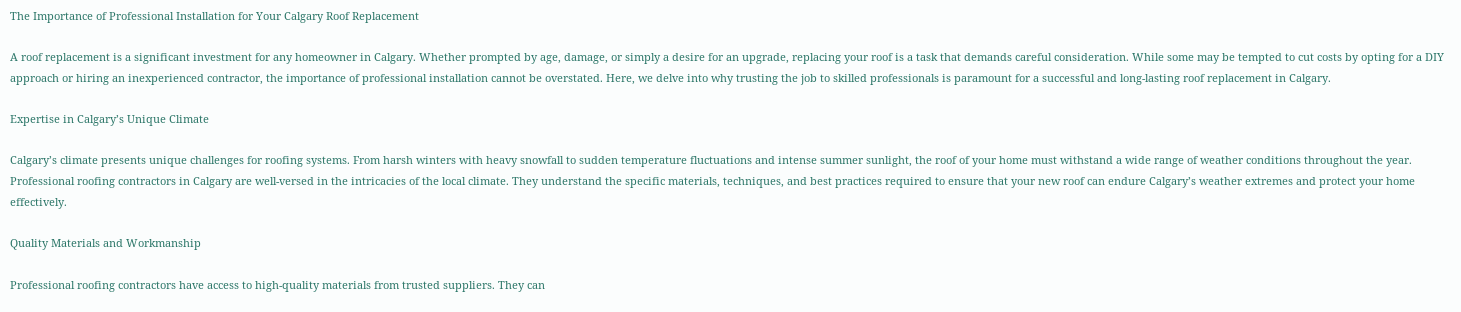The Importance of Professional Installation for Your Calgary Roof Replacement

A roof replacement is a significant investment for any homeowner in Calgary. Whether prompted by age, damage, or simply a desire for an upgrade, replacing your roof is a task that demands careful consideration. While some may be tempted to cut costs by opting for a DIY approach or hiring an inexperienced contractor, the importance of professional installation cannot be overstated. Here, we delve into why trusting the job to skilled professionals is paramount for a successful and long-lasting roof replacement in Calgary.

Expertise in Calgary’s Unique Climate

Calgary’s climate presents unique challenges for roofing systems. From harsh winters with heavy snowfall to sudden temperature fluctuations and intense summer sunlight, the roof of your home must withstand a wide range of weather conditions throughout the year. Professional roofing contractors in Calgary are well-versed in the intricacies of the local climate. They understand the specific materials, techniques, and best practices required to ensure that your new roof can endure Calgary’s weather extremes and protect your home effectively.

Quality Materials and Workmanship

Professional roofing contractors have access to high-quality materials from trusted suppliers. They can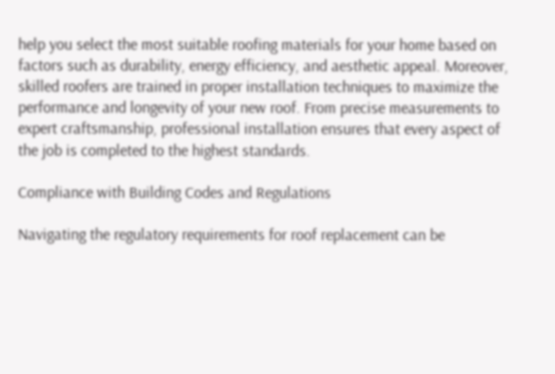help you select the most suitable roofing materials for your home based on factors such as durability, energy efficiency, and aesthetic appeal. Moreover, skilled roofers are trained in proper installation techniques to maximize the performance and longevity of your new roof. From precise measurements to expert craftsmanship, professional installation ensures that every aspect of the job is completed to the highest standards.

Compliance with Building Codes and Regulations

Navigating the regulatory requirements for roof replacement can be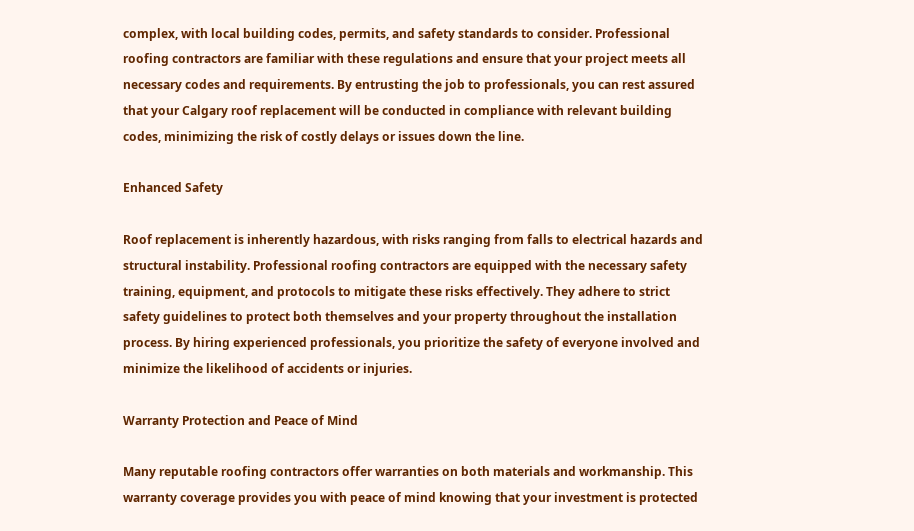complex, with local building codes, permits, and safety standards to consider. Professional roofing contractors are familiar with these regulations and ensure that your project meets all necessary codes and requirements. By entrusting the job to professionals, you can rest assured that your Calgary roof replacement will be conducted in compliance with relevant building codes, minimizing the risk of costly delays or issues down the line.

Enhanced Safety

Roof replacement is inherently hazardous, with risks ranging from falls to electrical hazards and structural instability. Professional roofing contractors are equipped with the necessary safety training, equipment, and protocols to mitigate these risks effectively. They adhere to strict safety guidelines to protect both themselves and your property throughout the installation process. By hiring experienced professionals, you prioritize the safety of everyone involved and minimize the likelihood of accidents or injuries.

Warranty Protection and Peace of Mind

Many reputable roofing contractors offer warranties on both materials and workmanship. This warranty coverage provides you with peace of mind knowing that your investment is protected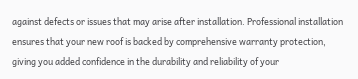against defects or issues that may arise after installation. Professional installation ensures that your new roof is backed by comprehensive warranty protection, giving you added confidence in the durability and reliability of your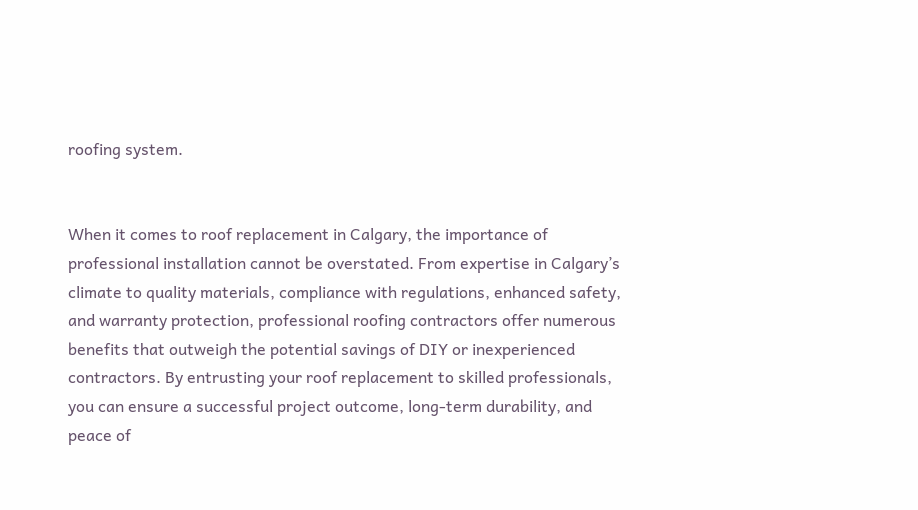roofing system.


When it comes to roof replacement in Calgary, the importance of professional installation cannot be overstated. From expertise in Calgary’s climate to quality materials, compliance with regulations, enhanced safety, and warranty protection, professional roofing contractors offer numerous benefits that outweigh the potential savings of DIY or inexperienced contractors. By entrusting your roof replacement to skilled professionals, you can ensure a successful project outcome, long-term durability, and peace of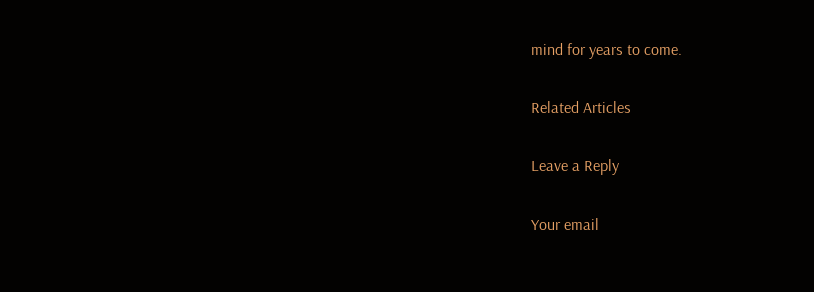mind for years to come.

Related Articles

Leave a Reply

Your email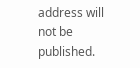address will not be published.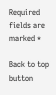Required fields are marked *

Back to top button